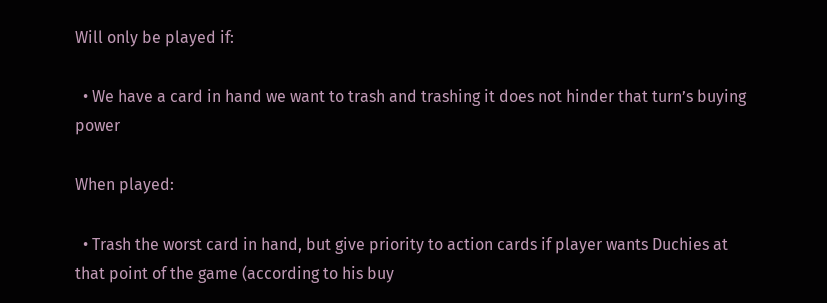Will only be played if:

  • We have a card in hand we want to trash and trashing it does not hinder that turn’s buying power

When played:

  • Trash the worst card in hand, but give priority to action cards if player wants Duchies at that point of the game (according to his buy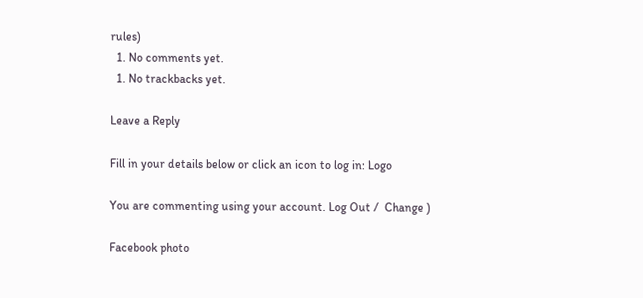rules)
  1. No comments yet.
  1. No trackbacks yet.

Leave a Reply

Fill in your details below or click an icon to log in: Logo

You are commenting using your account. Log Out /  Change )

Facebook photo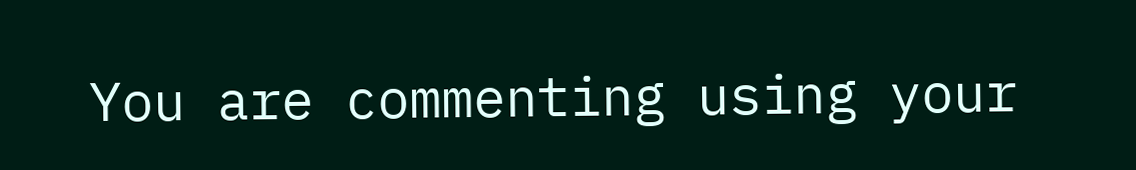You are commenting using your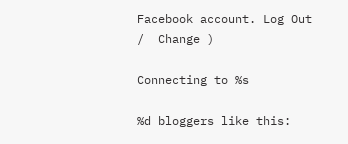Facebook account. Log Out /  Change )

Connecting to %s

%d bloggers like this: